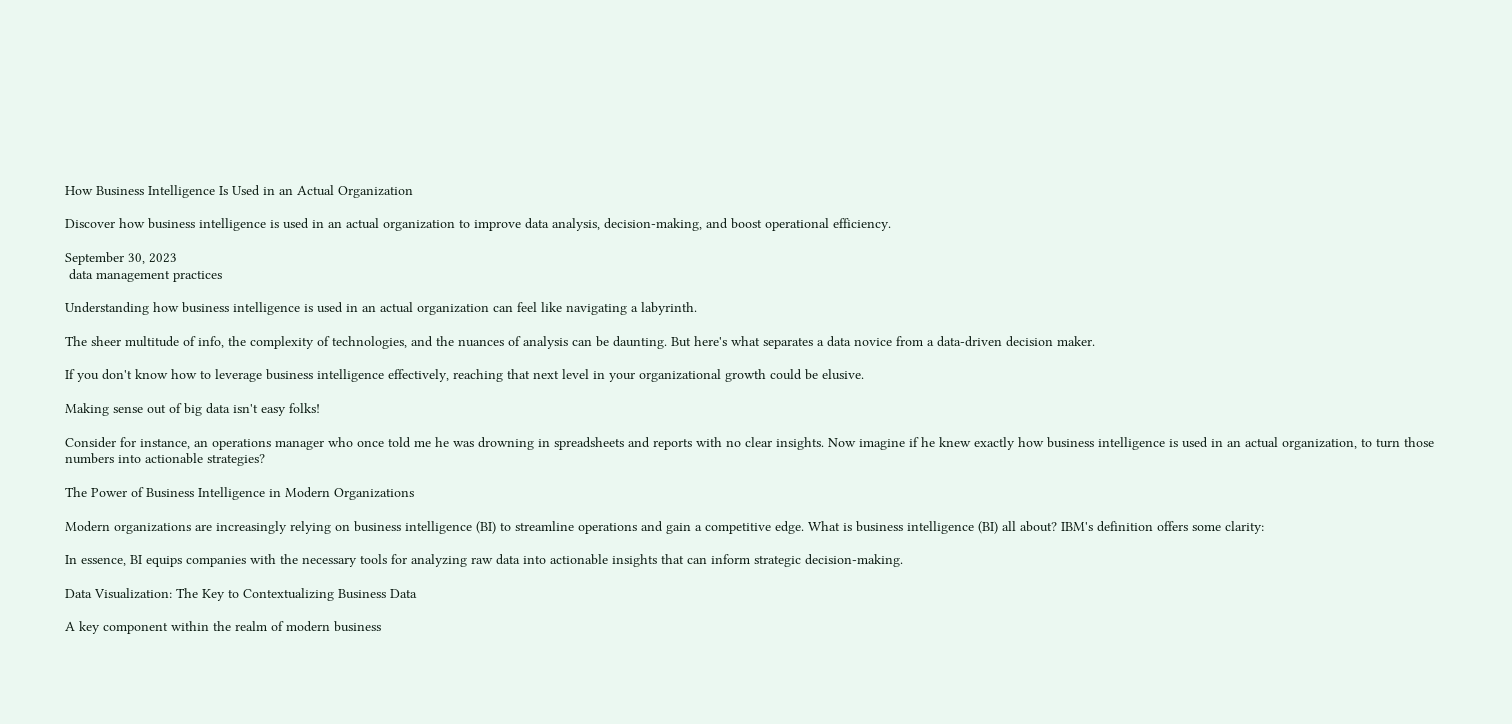How Business Intelligence Is Used in an Actual Organization

Discover how business intelligence is used in an actual organization to improve data analysis, decision-making, and boost operational efficiency.

September 30, 2023
 data management practices

Understanding how business intelligence is used in an actual organization can feel like navigating a labyrinth.

The sheer multitude of info, the complexity of technologies, and the nuances of analysis can be daunting. But here's what separates a data novice from a data-driven decision maker.

If you don't know how to leverage business intelligence effectively, reaching that next level in your organizational growth could be elusive.

Making sense out of big data isn't easy folks!

Consider for instance, an operations manager who once told me he was drowning in spreadsheets and reports with no clear insights. Now imagine if he knew exactly how business intelligence is used in an actual organization, to turn those numbers into actionable strategies?

The Power of Business Intelligence in Modern Organizations

Modern organizations are increasingly relying on business intelligence (BI) to streamline operations and gain a competitive edge. What is business intelligence (BI) all about? IBM's definition offers some clarity:

In essence, BI equips companies with the necessary tools for analyzing raw data into actionable insights that can inform strategic decision-making.

Data Visualization: The Key to Contextualizing Business Data

A key component within the realm of modern business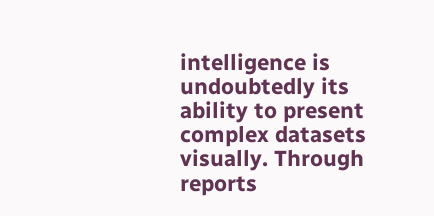intelligence is undoubtedly its ability to present complex datasets visually. Through reports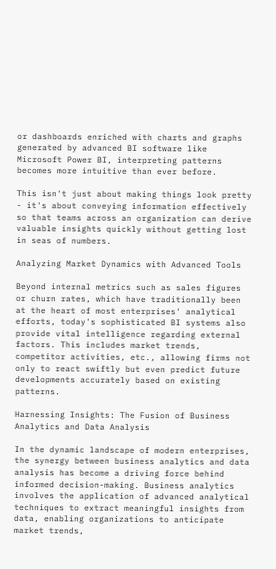or dashboards enriched with charts and graphs generated by advanced BI software like Microsoft Power BI, interpreting patterns becomes more intuitive than ever before.

This isn't just about making things look pretty - it's about conveying information effectively so that teams across an organization can derive valuable insights quickly without getting lost in seas of numbers.

Analyzing Market Dynamics with Advanced Tools

Beyond internal metrics such as sales figures or churn rates, which have traditionally been at the heart of most enterprises' analytical efforts, today's sophisticated BI systems also provide vital intelligence regarding external factors. This includes market trends, competitor activities, etc., allowing firms not only to react swiftly but even predict future developments accurately based on existing patterns.

Harnessing Insights: The Fusion of Business Analytics and Data Analysis

In the dynamic landscape of modern enterprises, the synergy between business analytics and data analysis has become a driving force behind informed decision-making. Business analytics involves the application of advanced analytical techniques to extract meaningful insights from data, enabling organizations to anticipate market trends,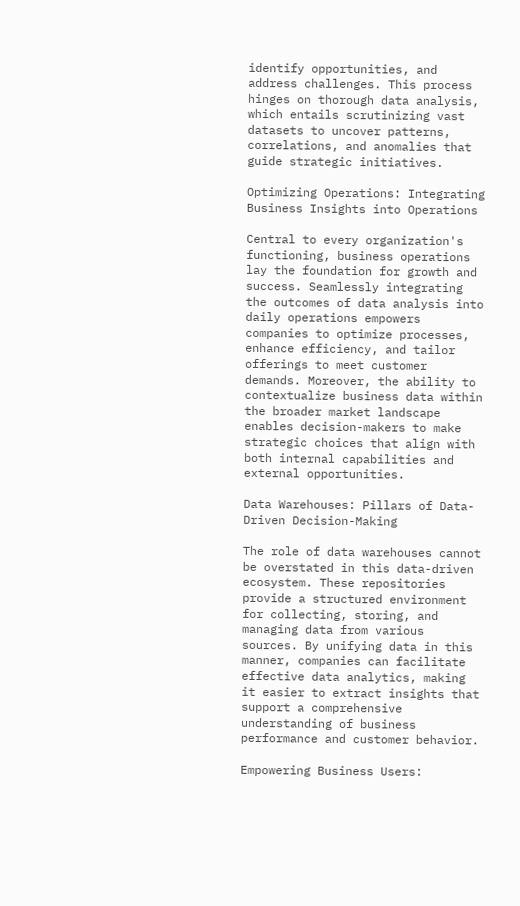identify opportunities, and address challenges. This process hinges on thorough data analysis, which entails scrutinizing vast datasets to uncover patterns, correlations, and anomalies that guide strategic initiatives.

Optimizing Operations: Integrating Business Insights into Operations

Central to every organization's functioning, business operations lay the foundation for growth and success. Seamlessly integrating the outcomes of data analysis into daily operations empowers companies to optimize processes, enhance efficiency, and tailor offerings to meet customer demands. Moreover, the ability to contextualize business data within the broader market landscape enables decision-makers to make strategic choices that align with both internal capabilities and external opportunities.

Data Warehouses: Pillars of Data-Driven Decision-Making

The role of data warehouses cannot be overstated in this data-driven ecosystem. These repositories provide a structured environment for collecting, storing, and managing data from various sources. By unifying data in this manner, companies can facilitate effective data analytics, making it easier to extract insights that support a comprehensive understanding of business performance and customer behavior.

Empowering Business Users: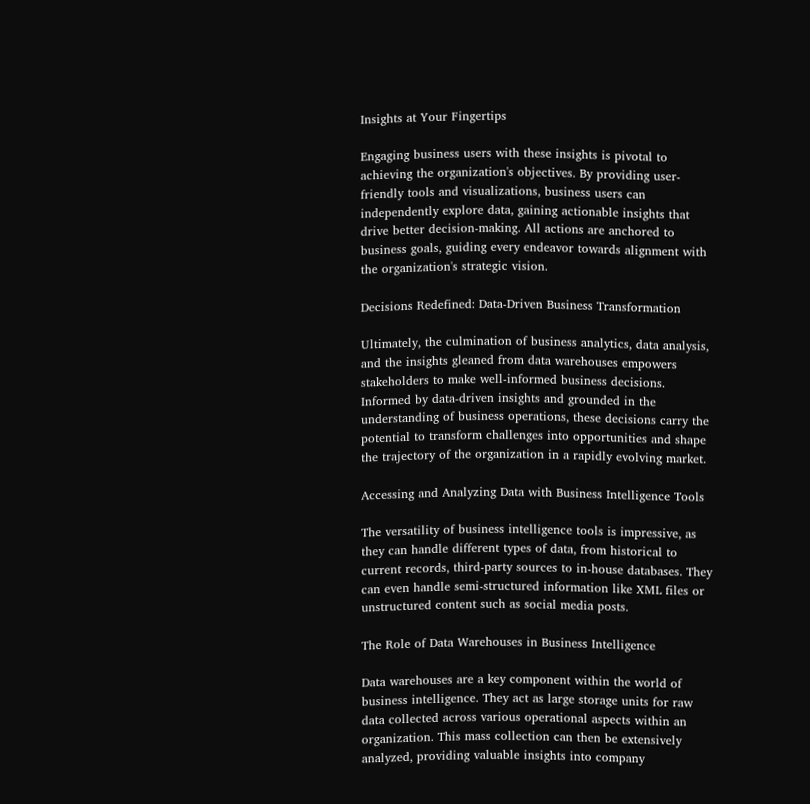Insights at Your Fingertips

Engaging business users with these insights is pivotal to achieving the organization's objectives. By providing user-friendly tools and visualizations, business users can independently explore data, gaining actionable insights that drive better decision-making. All actions are anchored to business goals, guiding every endeavor towards alignment with the organization's strategic vision.

Decisions Redefined: Data-Driven Business Transformation

Ultimately, the culmination of business analytics, data analysis, and the insights gleaned from data warehouses empowers stakeholders to make well-informed business decisions. Informed by data-driven insights and grounded in the understanding of business operations, these decisions carry the potential to transform challenges into opportunities and shape the trajectory of the organization in a rapidly evolving market.

Accessing and Analyzing Data with Business Intelligence Tools

The versatility of business intelligence tools is impressive, as they can handle different types of data, from historical to current records, third-party sources to in-house databases. They can even handle semi-structured information like XML files or unstructured content such as social media posts.

The Role of Data Warehouses in Business Intelligence

Data warehouses are a key component within the world of business intelligence. They act as large storage units for raw data collected across various operational aspects within an organization. This mass collection can then be extensively analyzed, providing valuable insights into company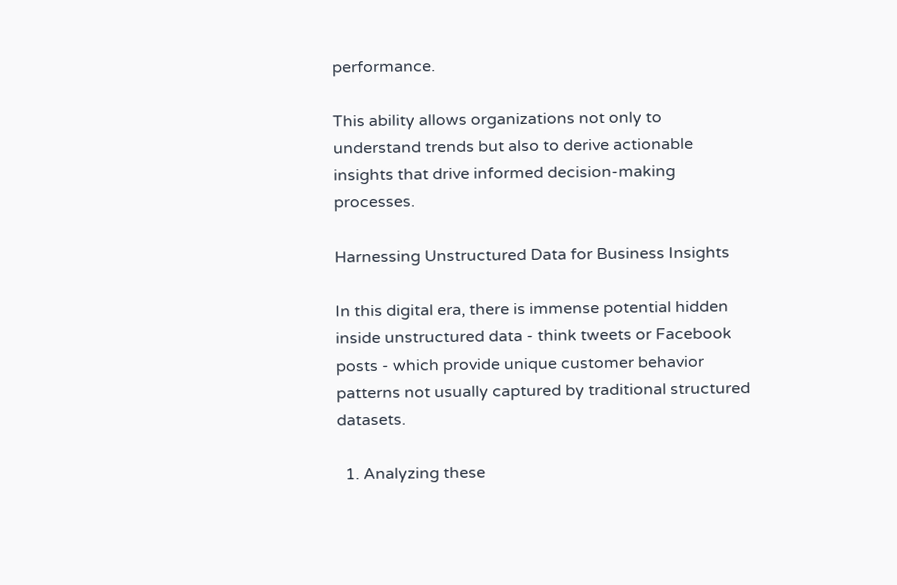performance.

This ability allows organizations not only to understand trends but also to derive actionable insights that drive informed decision-making processes.

Harnessing Unstructured Data for Business Insights

In this digital era, there is immense potential hidden inside unstructured data - think tweets or Facebook posts - which provide unique customer behavior patterns not usually captured by traditional structured datasets.

  1. Analyzing these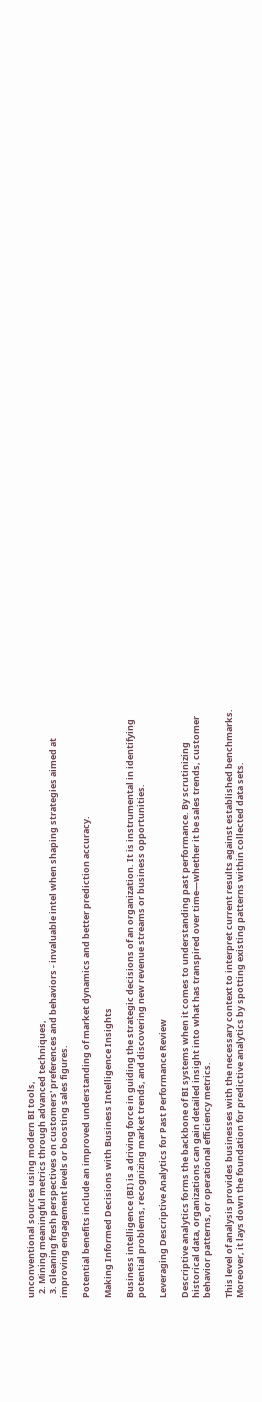unconventional sources using modern BI tools,
  2. Mining meaningful metrics through advanced techniques,
  3. Gleaning fresh perspectives on customers' preferences and behaviors - invaluable intel when shaping strategies aimed at improving engagement levels or boosting sales figures.

Potential benefits include an improved understanding of market dynamics and better prediction accuracy.

Making Informed Decisions with Business Intelligence Insights

Business intelligence (BI) is a driving force in guiding the strategic decisions of an organization. It is instrumental in identifying potential problems, recognizing market trends, and discovering new revenue streams or business opportunities.

Leveraging Descriptive Analytics for Past Performance Review

Descriptive analytics forms the backbone of BI systems when it comes to understanding past performance. By scrutinizing historical data, organizations can gain detailed insight into what has transpired over time—whether it be sales trends, customer behavior patterns, or operational efficiency metrics.

This level of analysis provides businesses with the necessary context to interpret current results against established benchmarks. Moreover, it lays down the foundation for predictive analytics by spotting existing patterns within collected data sets.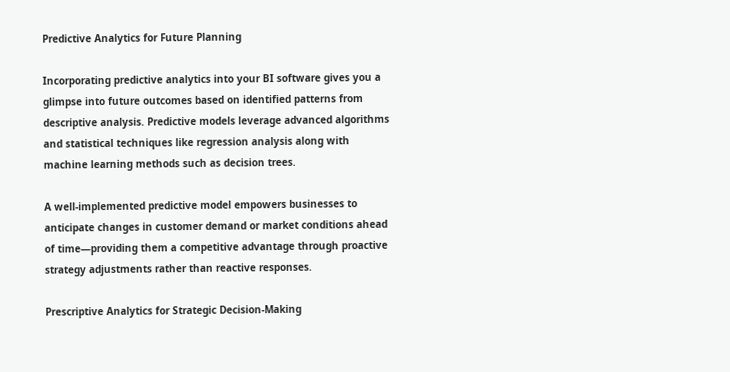Predictive Analytics for Future Planning

Incorporating predictive analytics into your BI software gives you a glimpse into future outcomes based on identified patterns from descriptive analysis. Predictive models leverage advanced algorithms and statistical techniques like regression analysis along with machine learning methods such as decision trees.

A well-implemented predictive model empowers businesses to anticipate changes in customer demand or market conditions ahead of time—providing them a competitive advantage through proactive strategy adjustments rather than reactive responses.

Prescriptive Analytics for Strategic Decision-Making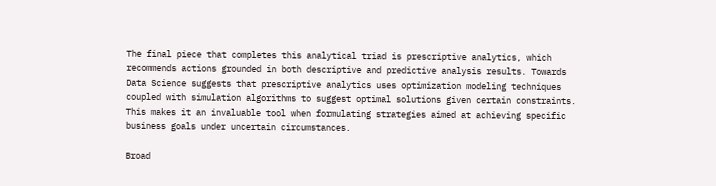The final piece that completes this analytical triad is prescriptive analytics, which recommends actions grounded in both descriptive and predictive analysis results. Towards Data Science suggests that prescriptive analytics uses optimization modeling techniques coupled with simulation algorithms to suggest optimal solutions given certain constraints. This makes it an invaluable tool when formulating strategies aimed at achieving specific business goals under uncertain circumstances.

Broad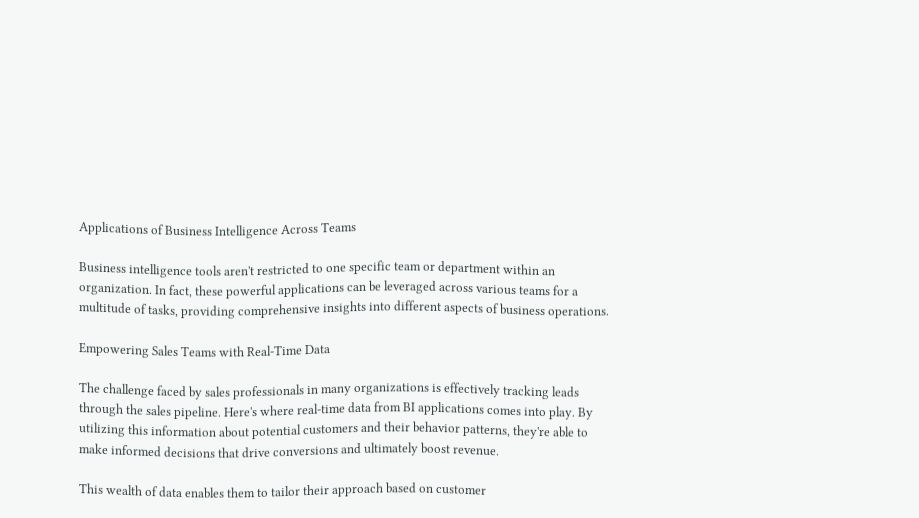Applications of Business Intelligence Across Teams

Business intelligence tools aren't restricted to one specific team or department within an organization. In fact, these powerful applications can be leveraged across various teams for a multitude of tasks, providing comprehensive insights into different aspects of business operations.

Empowering Sales Teams with Real-Time Data

The challenge faced by sales professionals in many organizations is effectively tracking leads through the sales pipeline. Here's where real-time data from BI applications comes into play. By utilizing this information about potential customers and their behavior patterns, they're able to make informed decisions that drive conversions and ultimately boost revenue.

This wealth of data enables them to tailor their approach based on customer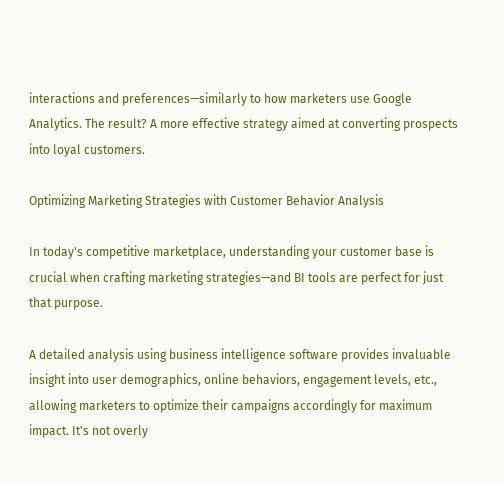interactions and preferences—similarly to how marketers use Google Analytics. The result? A more effective strategy aimed at converting prospects into loyal customers.

Optimizing Marketing Strategies with Customer Behavior Analysis

In today's competitive marketplace, understanding your customer base is crucial when crafting marketing strategies—and BI tools are perfect for just that purpose.

A detailed analysis using business intelligence software provides invaluable insight into user demographics, online behaviors, engagement levels, etc., allowing marketers to optimize their campaigns accordingly for maximum impact. It's not overly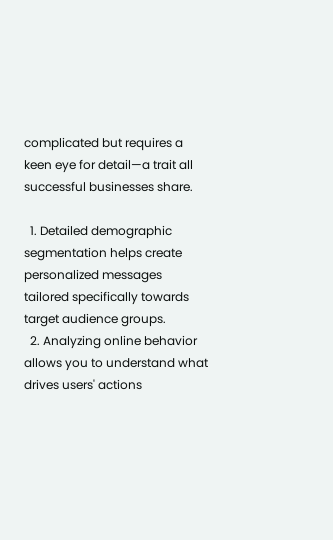complicated but requires a keen eye for detail—a trait all successful businesses share.

  1. Detailed demographic segmentation helps create personalized messages tailored specifically towards target audience groups.
  2. Analyzing online behavior allows you to understand what drives users' actions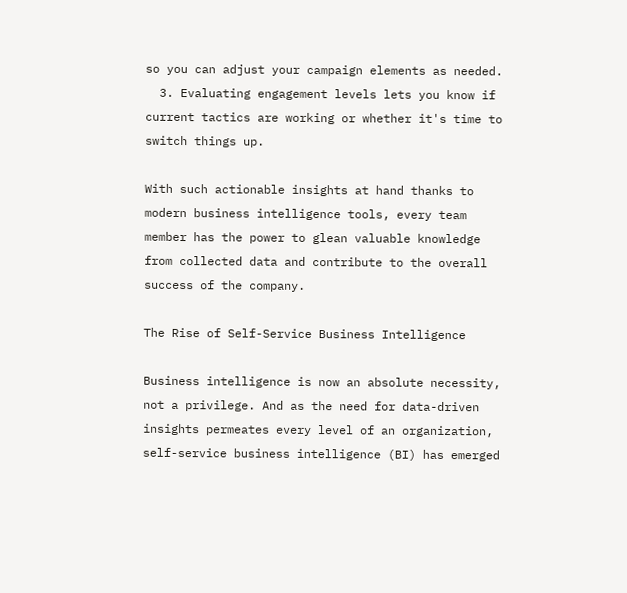so you can adjust your campaign elements as needed.
  3. Evaluating engagement levels lets you know if current tactics are working or whether it's time to switch things up.

With such actionable insights at hand thanks to modern business intelligence tools, every team member has the power to glean valuable knowledge from collected data and contribute to the overall success of the company.

The Rise of Self-Service Business Intelligence

Business intelligence is now an absolute necessity, not a privilege. And as the need for data-driven insights permeates every level of an organization, self-service business intelligence (BI) has emerged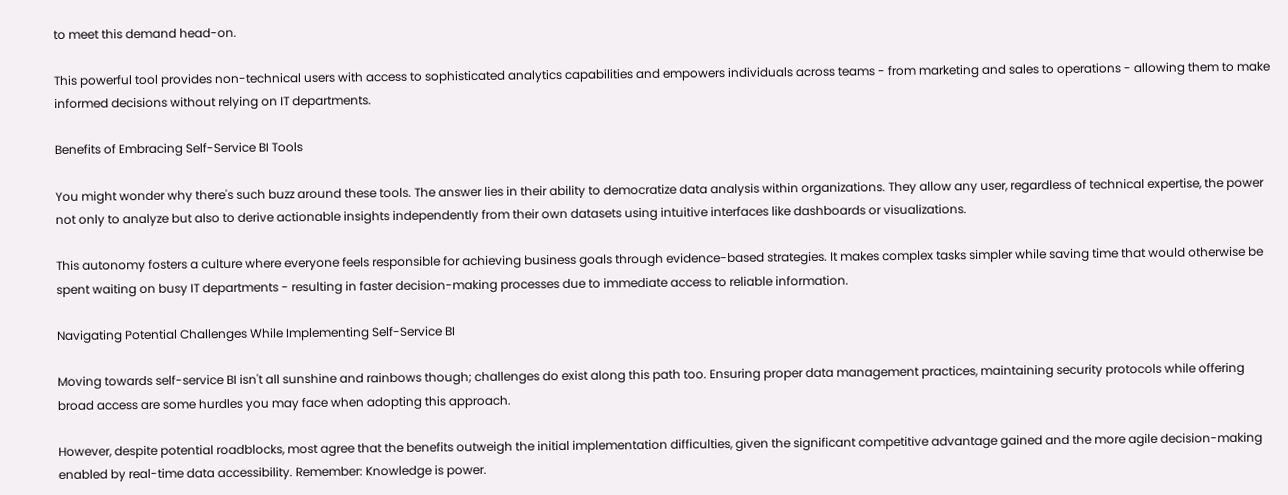to meet this demand head-on.

This powerful tool provides non-technical users with access to sophisticated analytics capabilities and empowers individuals across teams - from marketing and sales to operations - allowing them to make informed decisions without relying on IT departments.

Benefits of Embracing Self-Service BI Tools

You might wonder why there's such buzz around these tools. The answer lies in their ability to democratize data analysis within organizations. They allow any user, regardless of technical expertise, the power not only to analyze but also to derive actionable insights independently from their own datasets using intuitive interfaces like dashboards or visualizations.

This autonomy fosters a culture where everyone feels responsible for achieving business goals through evidence-based strategies. It makes complex tasks simpler while saving time that would otherwise be spent waiting on busy IT departments - resulting in faster decision-making processes due to immediate access to reliable information.

Navigating Potential Challenges While Implementing Self-Service BI

Moving towards self-service BI isn't all sunshine and rainbows though; challenges do exist along this path too. Ensuring proper data management practices, maintaining security protocols while offering broad access are some hurdles you may face when adopting this approach.

However, despite potential roadblocks, most agree that the benefits outweigh the initial implementation difficulties, given the significant competitive advantage gained and the more agile decision-making enabled by real-time data accessibility. Remember: Knowledge is power.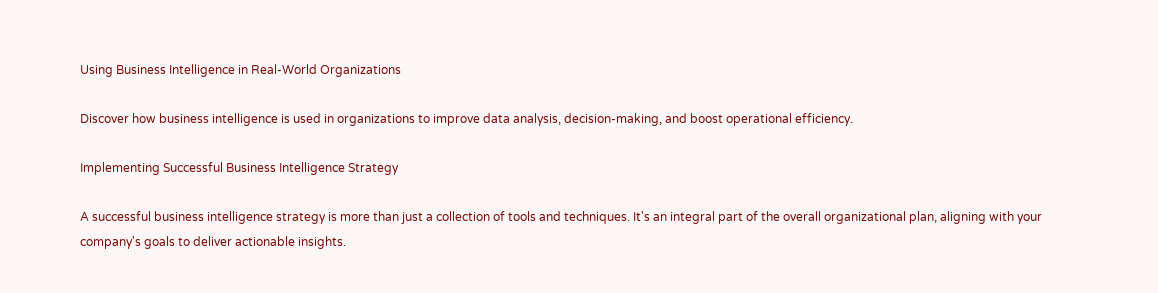Using Business Intelligence in Real-World Organizations

Discover how business intelligence is used in organizations to improve data analysis, decision-making, and boost operational efficiency.

Implementing Successful Business Intelligence Strategy

A successful business intelligence strategy is more than just a collection of tools and techniques. It's an integral part of the overall organizational plan, aligning with your company's goals to deliver actionable insights.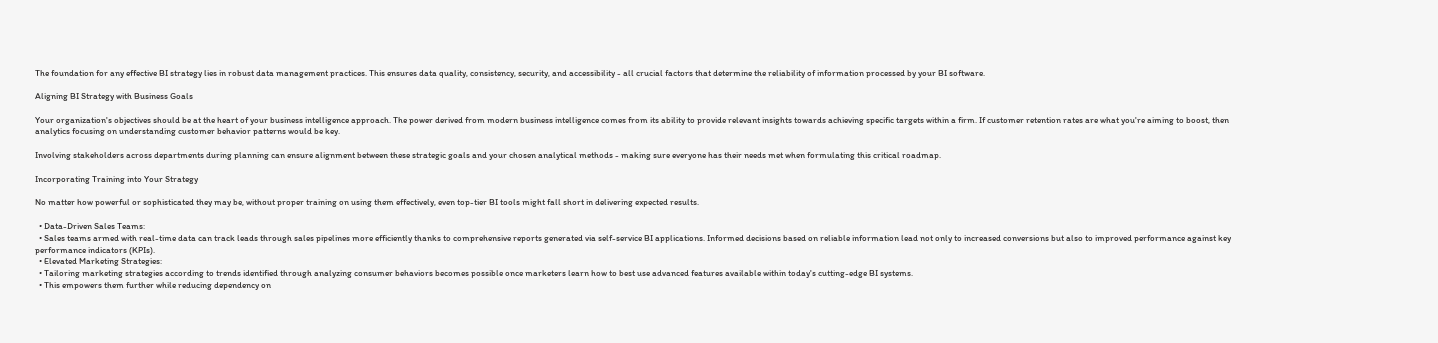The foundation for any effective BI strategy lies in robust data management practices. This ensures data quality, consistency, security, and accessibility - all crucial factors that determine the reliability of information processed by your BI software.

Aligning BI Strategy with Business Goals

Your organization's objectives should be at the heart of your business intelligence approach. The power derived from modern business intelligence comes from its ability to provide relevant insights towards achieving specific targets within a firm. If customer retention rates are what you're aiming to boost, then analytics focusing on understanding customer behavior patterns would be key.

Involving stakeholders across departments during planning can ensure alignment between these strategic goals and your chosen analytical methods - making sure everyone has their needs met when formulating this critical roadmap.

Incorporating Training into Your Strategy

No matter how powerful or sophisticated they may be, without proper training on using them effectively, even top-tier BI tools might fall short in delivering expected results.

  • Data-Driven Sales Teams:
  • Sales teams armed with real-time data can track leads through sales pipelines more efficiently thanks to comprehensive reports generated via self-service BI applications. Informed decisions based on reliable information lead not only to increased conversions but also to improved performance against key performance indicators (KPIs).
  • Elevated Marketing Strategies:
  • Tailoring marketing strategies according to trends identified through analyzing consumer behaviors becomes possible once marketers learn how to best use advanced features available within today's cutting-edge BI systems.
  • This empowers them further while reducing dependency on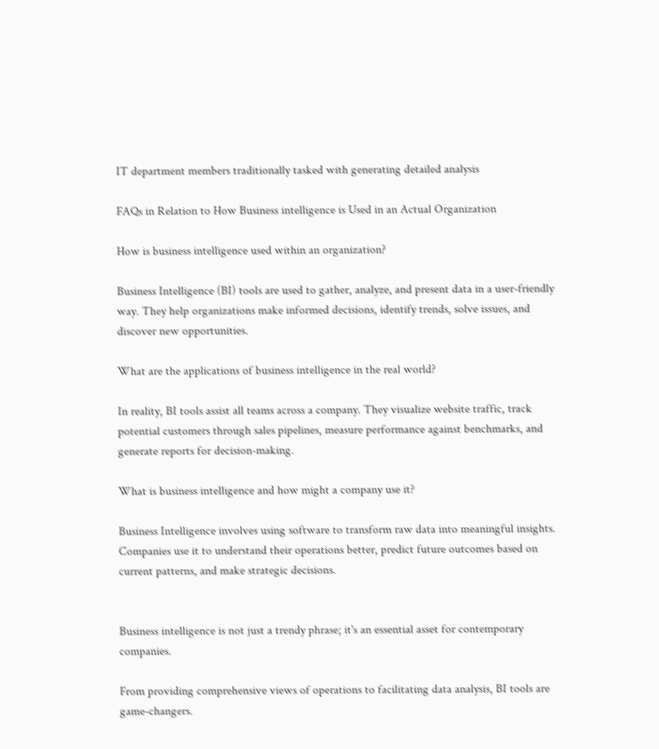IT department members traditionally tasked with generating detailed analysis

FAQs in Relation to How Business intelligence is Used in an Actual Organization

How is business intelligence used within an organization?

Business Intelligence (BI) tools are used to gather, analyze, and present data in a user-friendly way. They help organizations make informed decisions, identify trends, solve issues, and discover new opportunities.

What are the applications of business intelligence in the real world?

In reality, BI tools assist all teams across a company. They visualize website traffic, track potential customers through sales pipelines, measure performance against benchmarks, and generate reports for decision-making.

What is business intelligence and how might a company use it?

Business Intelligence involves using software to transform raw data into meaningful insights. Companies use it to understand their operations better, predict future outcomes based on current patterns, and make strategic decisions.


Business intelligence is not just a trendy phrase; it's an essential asset for contemporary companies.

From providing comprehensive views of operations to facilitating data analysis, BI tools are game-changers.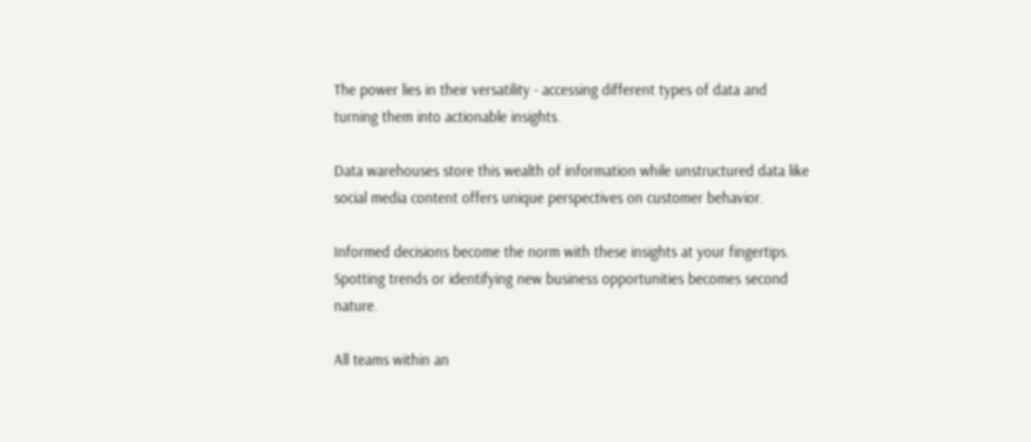The power lies in their versatility - accessing different types of data and turning them into actionable insights.

Data warehouses store this wealth of information while unstructured data like social media content offers unique perspectives on customer behavior.

Informed decisions become the norm with these insights at your fingertips. Spotting trends or identifying new business opportunities becomes second nature.

All teams within an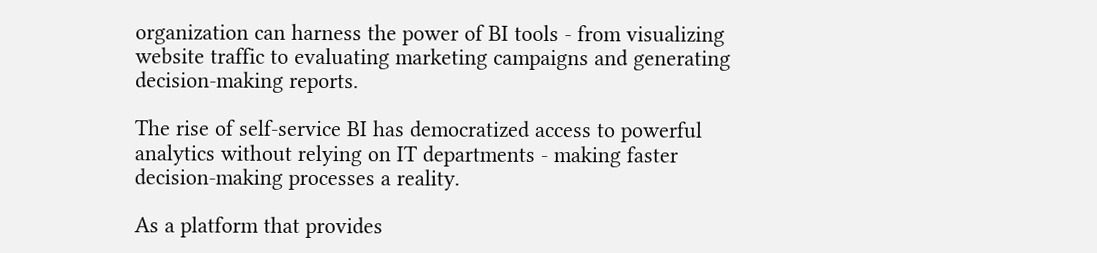organization can harness the power of BI tools - from visualizing website traffic to evaluating marketing campaigns and generating decision-making reports.

The rise of self-service BI has democratized access to powerful analytics without relying on IT departments - making faster decision-making processes a reality.

As a platform that provides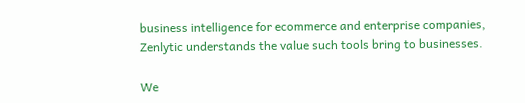business intelligence for ecommerce and enterprise companies, Zenlytic understands the value such tools bring to businesses.

We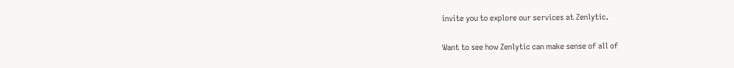invite you to explore our services at Zenlytic.

Want to see how Zenlytic can make sense of all of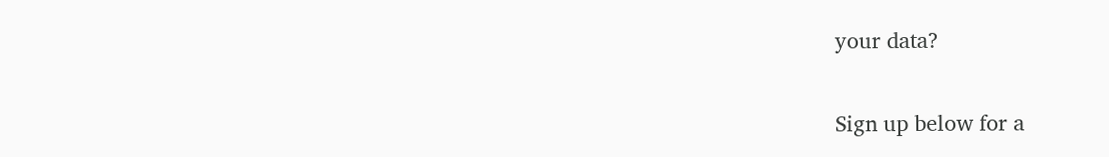your data?

Sign up below for a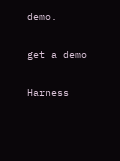demo.

get a demo

Harness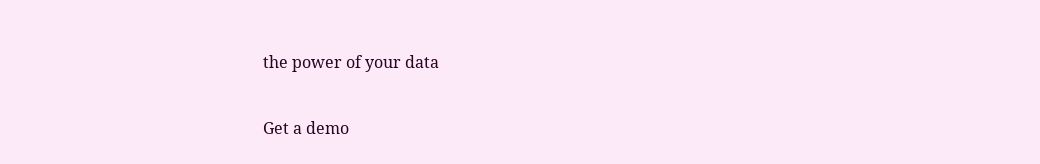the power of your data

Get a demo